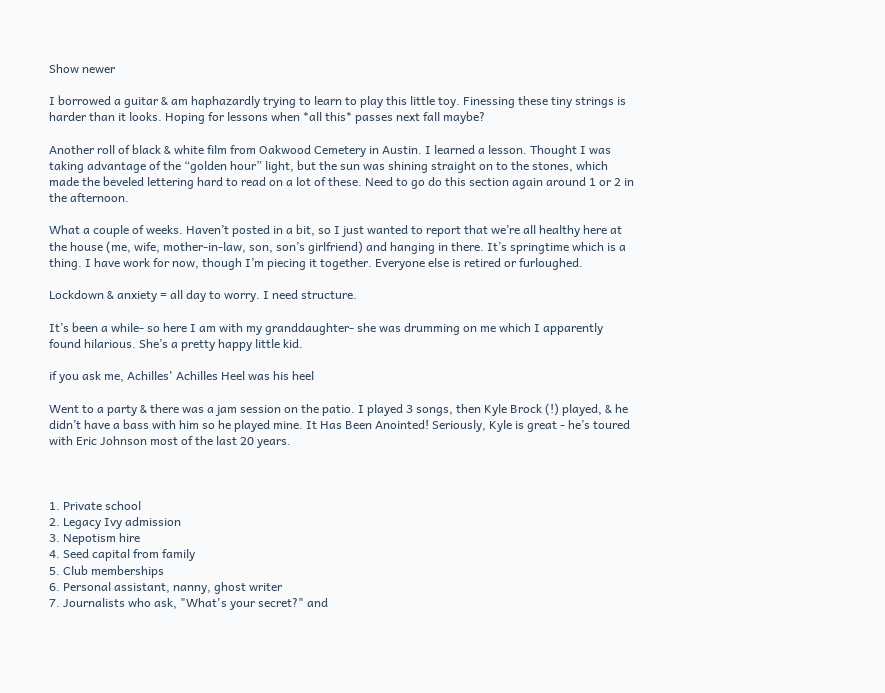Show newer

I borrowed a guitar & am haphazardly trying to learn to play this little toy. Finessing these tiny strings is harder than it looks. Hoping for lessons when *all this* passes next fall maybe?

Another roll of black & white film from Oakwood Cemetery in Austin. I learned a lesson. Thought I was taking advantage of the “golden hour” light, but the sun was shining straight on to the stones, which made the beveled lettering hard to read on a lot of these. Need to go do this section again around 1 or 2 in the afternoon.

What a couple of weeks. Haven’t posted in a bit, so I just wanted to report that we’re all healthy here at the house (me, wife, mother-in-law, son, son’s girlfriend) and hanging in there. It’s springtime which is a thing. I have work for now, though I’m piecing it together. Everyone else is retired or furloughed.

Lockdown & anxiety = all day to worry. I need structure.

It’s been a while- so here I am with my granddaughter- she was drumming on me which I apparently found hilarious. She’s a pretty happy little kid.

if you ask me, Achilles' Achilles Heel was his heel

Went to a party & there was a jam session on the patio. I played 3 songs, then Kyle Brock (!) played, & he didn’t have a bass with him so he played mine. It Has Been Anointed! Seriously, Kyle is great - he’s toured with Eric Johnson most of the last 20 years.



1. Private school
2. Legacy Ivy admission
3. Nepotism hire
4. Seed capital from family
5. Club memberships
6. Personal assistant, nanny, ghost writer
7. Journalists who ask, "What's your secret?" and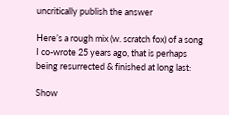uncritically publish the answer

Here’s a rough mix (w. scratch fox) of a song I co-wrote 25 years ago, that is perhaps being resurrected & finished at long last:

Show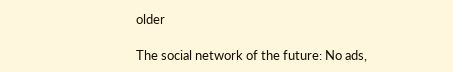older

The social network of the future: No ads,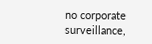no corporate surveillance,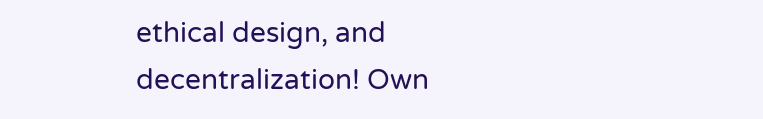ethical design, and decentralization! Own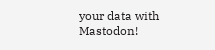your data with Mastodon!